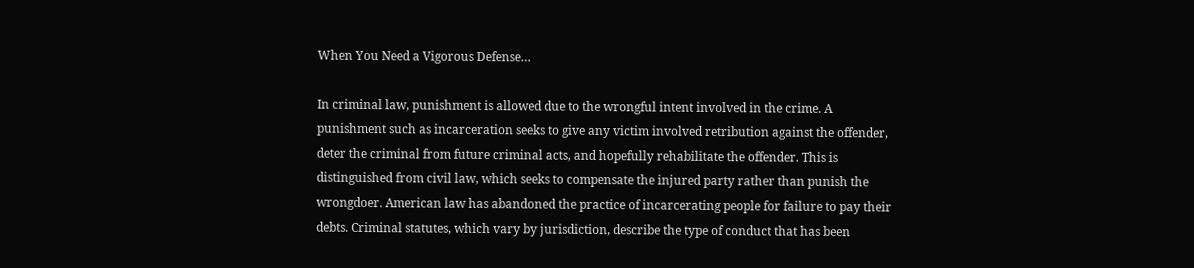When You Need a Vigorous Defense…

In criminal law, punishment is allowed due to the wrongful intent involved in the crime. A punishment such as incarceration seeks to give any victim involved retribution against the offender, deter the criminal from future criminal acts, and hopefully rehabilitate the offender. This is distinguished from civil law, which seeks to compensate the injured party rather than punish the wrongdoer. American law has abandoned the practice of incarcerating people for failure to pay their debts. Criminal statutes, which vary by jurisdiction, describe the type of conduct that has been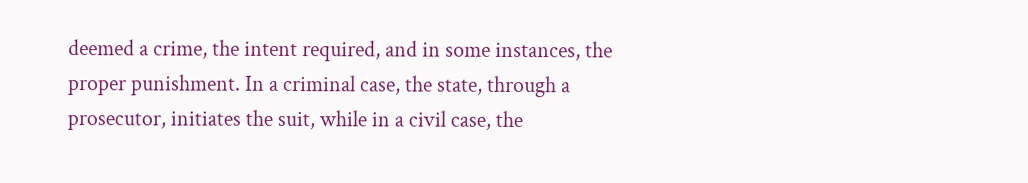deemed a crime, the intent required, and in some instances, the proper punishment. In a criminal case, the state, through a prosecutor, initiates the suit, while in a civil case, the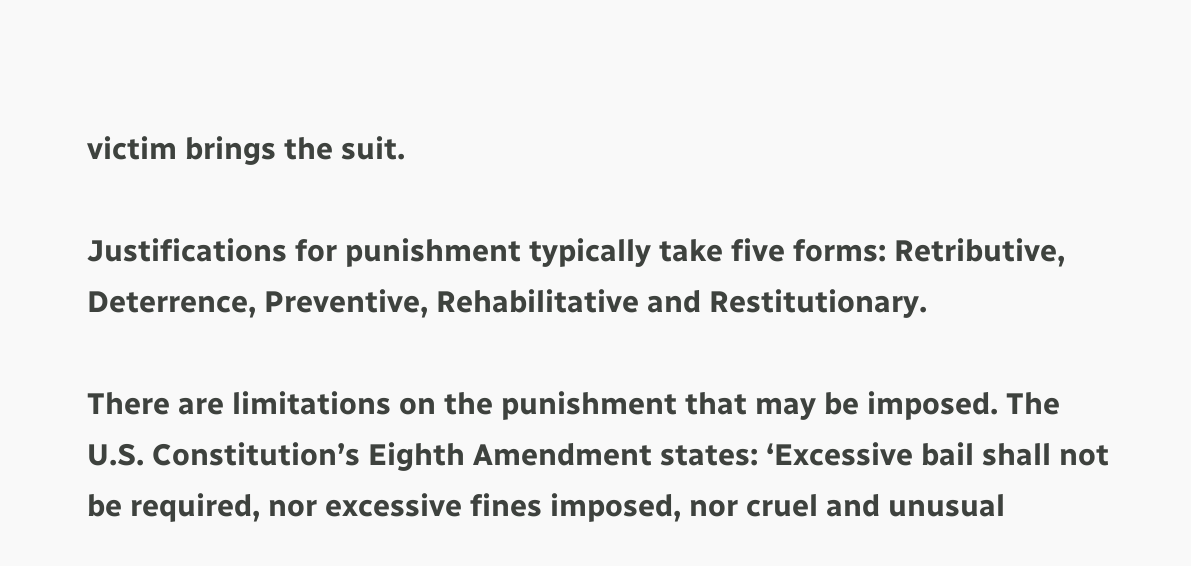victim brings the suit.

Justifications for punishment typically take five forms: Retributive, Deterrence, Preventive, Rehabilitative and Restitutionary.

There are limitations on the punishment that may be imposed. The U.S. Constitution’s Eighth Amendment states: ‘Excessive bail shall not be required, nor excessive fines imposed, nor cruel and unusual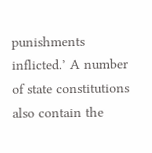punishments inflicted.’ A number of state constitutions also contain the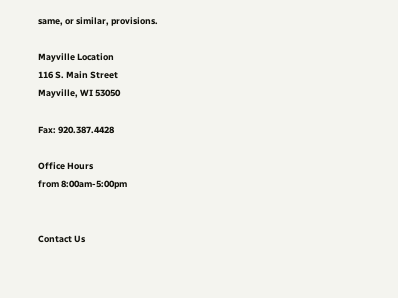same, or similar, provisions.

Mayville Location
116 S. Main Street
Mayville, WI 53050

Fax: 920.387.4428

Office Hours
from 8:00am-5:00pm


Contact Us